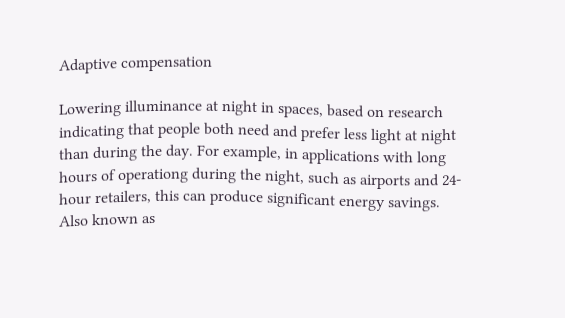Adaptive compensation

Lowering illuminance at night in spaces, based on research indicating that people both need and prefer less light at night than during the day. For example, in applications with long hours of operationg during the night, such as airports and 24-hour retailers, this can produce significant energy savings. Also known as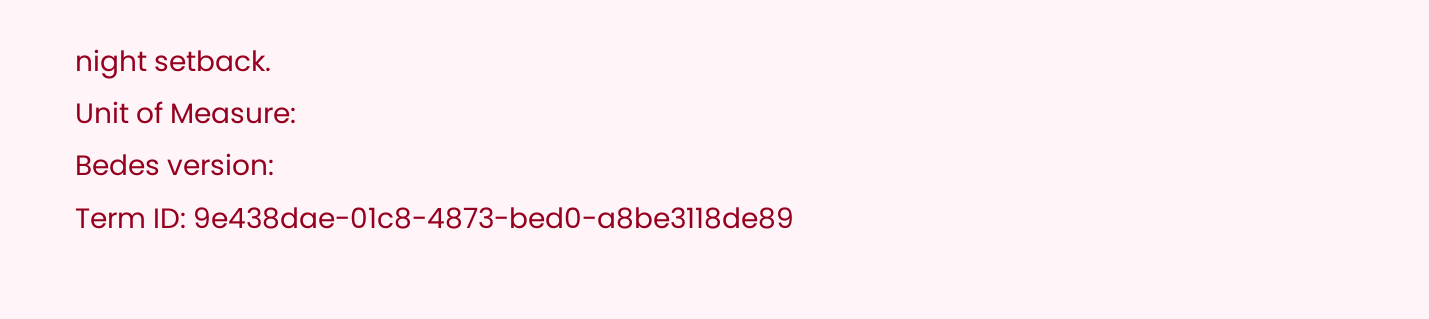night setback.
Unit of Measure:
Bedes version:
Term ID: 9e438dae-01c8-4873-bed0-a8be3118de89